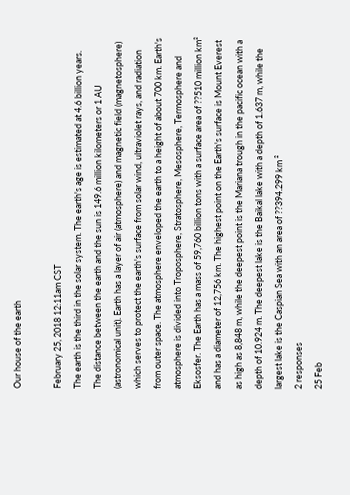Our house of the earth

February 25, 2018 12:11am CST
The earth is the third in the solar system. The earth's age is estimated at 4.6 billion years. The distance between the earth and the sun is 149.6 million kilometers or 1 AU (astronomical unit). Earth has a layer of air (atmosphere) and magnetic field (magnetosphere) which serves to protect the earth's surface from solar wind, ultraviolet rays, and radiation from outer space. The atmosphere enveloped the earth to a height of about 700 km. Earth's atmosphere is divided into Troposphere, Stratosphere, Mesosphere, Termosphere and Eksosfer. The Earth has a mass of 59,760 billion tons with a surface area of ??510 million km² and has a diameter of 12,756 km. The highest point on the Earth's surface is Mount Everest as high as 8,848 m, while the deepest point is the Mariana trough in the pacific ocean with a depth of 10.924 m. The deepest lake is the Baikal lake with a depth of 1.637 m, while the largest lake is the Caspian Sea with an area of ??394.299 km ²
2 responses
25 Feb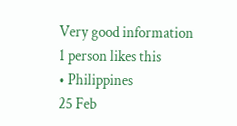Very good information
1 person likes this
• Philippines
25 Feb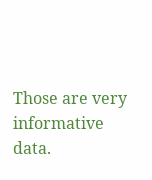Those are very informative data.